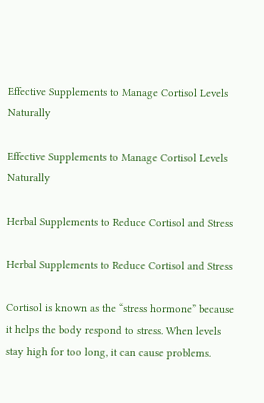Effective Supplements to Manage Cortisol Levels Naturally

Effective Supplements to Manage Cortisol Levels Naturally

Herbal Supplements to Reduce Cortisol and Stress

Herbal Supplements to Reduce Cortisol and Stress

Cortisol is known as the “stress hormone” because it helps the body respond to stress. When levels stay high for too long, it can cause problems.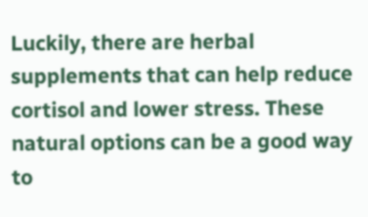Luckily, there are herbal supplements that can help reduce cortisol and lower stress. These natural options can be a good way to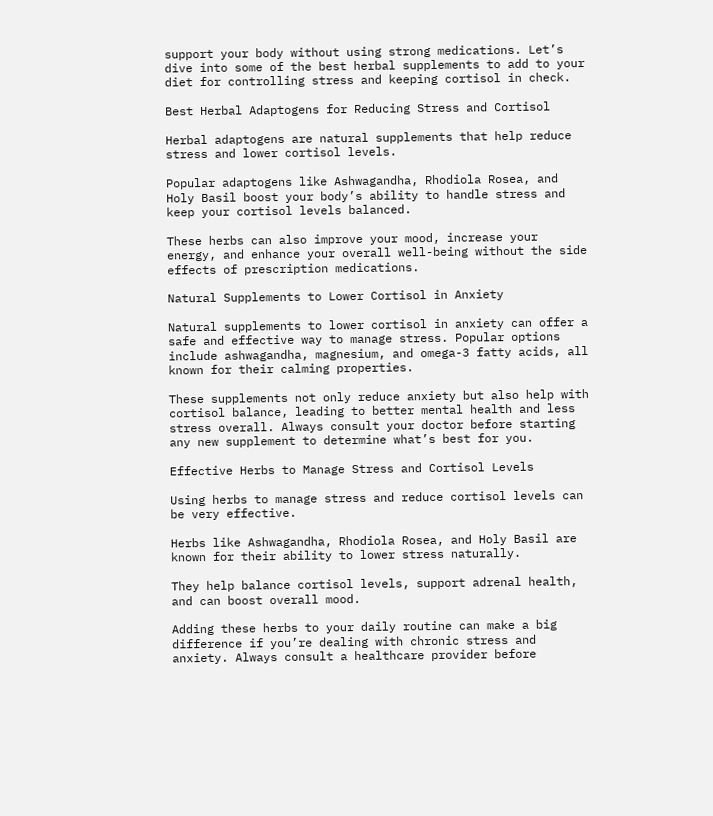support your body without using strong medications. Let’s dive into some of the best herbal supplements to add to your diet for controlling stress and keeping cortisol in check.

Best Herbal Adaptogens for Reducing Stress and Cortisol

Herbal adaptogens are natural supplements that help reduce stress and lower cortisol levels.

Popular adaptogens like Ashwagandha, Rhodiola Rosea, and Holy Basil boost your body’s ability to handle stress and keep your cortisol levels balanced.

These herbs can also improve your mood, increase your energy, and enhance your overall well-being without the side effects of prescription medications.

Natural Supplements to Lower Cortisol in Anxiety

Natural supplements to lower cortisol in anxiety can offer a safe and effective way to manage stress. Popular options include ashwagandha, magnesium, and omega-3 fatty acids, all known for their calming properties.

These supplements not only reduce anxiety but also help with cortisol balance, leading to better mental health and less stress overall. Always consult your doctor before starting any new supplement to determine what’s best for you.

Effective Herbs to Manage Stress and Cortisol Levels

Using herbs to manage stress and reduce cortisol levels can be very effective.

Herbs like Ashwagandha, Rhodiola Rosea, and Holy Basil are known for their ability to lower stress naturally.

They help balance cortisol levels, support adrenal health, and can boost overall mood.

Adding these herbs to your daily routine can make a big difference if you’re dealing with chronic stress and anxiety. Always consult a healthcare provider before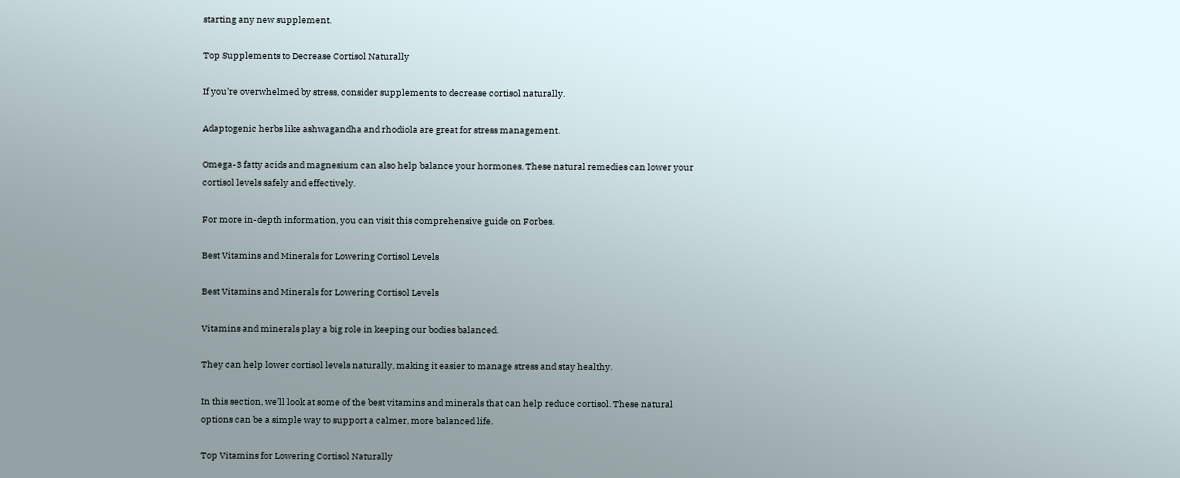starting any new supplement.

Top Supplements to Decrease Cortisol Naturally

If you’re overwhelmed by stress, consider supplements to decrease cortisol naturally.

Adaptogenic herbs like ashwagandha and rhodiola are great for stress management.

Omega-3 fatty acids and magnesium can also help balance your hormones. These natural remedies can lower your cortisol levels safely and effectively.

For more in-depth information, you can visit this comprehensive guide on Forbes.

Best Vitamins and Minerals for Lowering Cortisol Levels

Best Vitamins and Minerals for Lowering Cortisol Levels

Vitamins and minerals play a big role in keeping our bodies balanced.

They can help lower cortisol levels naturally, making it easier to manage stress and stay healthy.

In this section, we’ll look at some of the best vitamins and minerals that can help reduce cortisol. These natural options can be a simple way to support a calmer, more balanced life.

Top Vitamins for Lowering Cortisol Naturally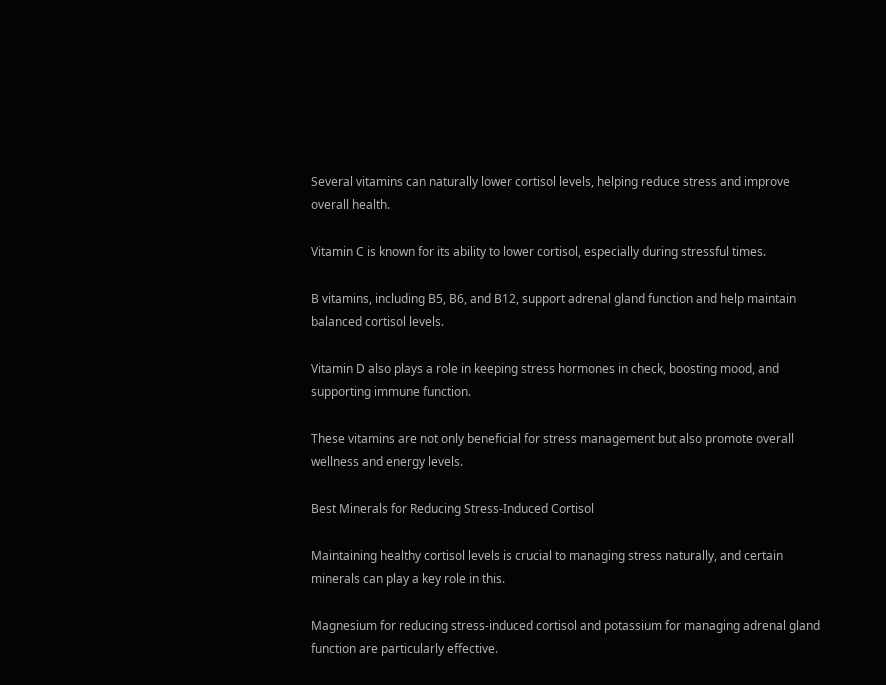Several vitamins can naturally lower cortisol levels, helping reduce stress and improve overall health.

Vitamin C is known for its ability to lower cortisol, especially during stressful times.

B vitamins, including B5, B6, and B12, support adrenal gland function and help maintain balanced cortisol levels.

Vitamin D also plays a role in keeping stress hormones in check, boosting mood, and supporting immune function.

These vitamins are not only beneficial for stress management but also promote overall wellness and energy levels.

Best Minerals for Reducing Stress-Induced Cortisol

Maintaining healthy cortisol levels is crucial to managing stress naturally, and certain minerals can play a key role in this.

Magnesium for reducing stress-induced cortisol and potassium for managing adrenal gland function are particularly effective.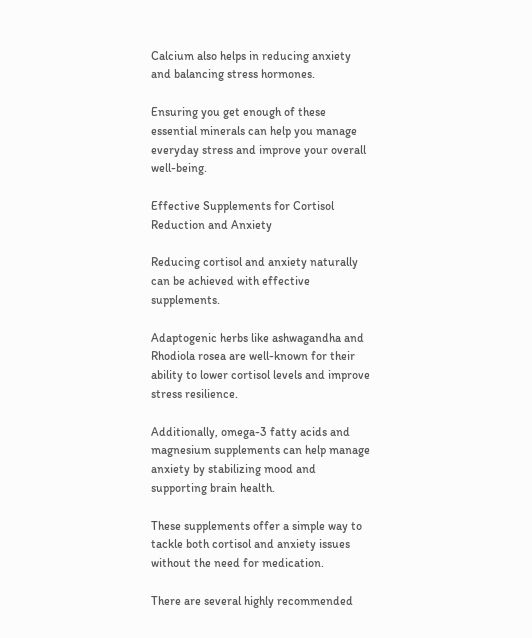Calcium also helps in reducing anxiety and balancing stress hormones.

Ensuring you get enough of these essential minerals can help you manage everyday stress and improve your overall well-being.

Effective Supplements for Cortisol Reduction and Anxiety

Reducing cortisol and anxiety naturally can be achieved with effective supplements.

Adaptogenic herbs like ashwagandha and Rhodiola rosea are well-known for their ability to lower cortisol levels and improve stress resilience.

Additionally, omega-3 fatty acids and magnesium supplements can help manage anxiety by stabilizing mood and supporting brain health.

These supplements offer a simple way to tackle both cortisol and anxiety issues without the need for medication.

There are several highly recommended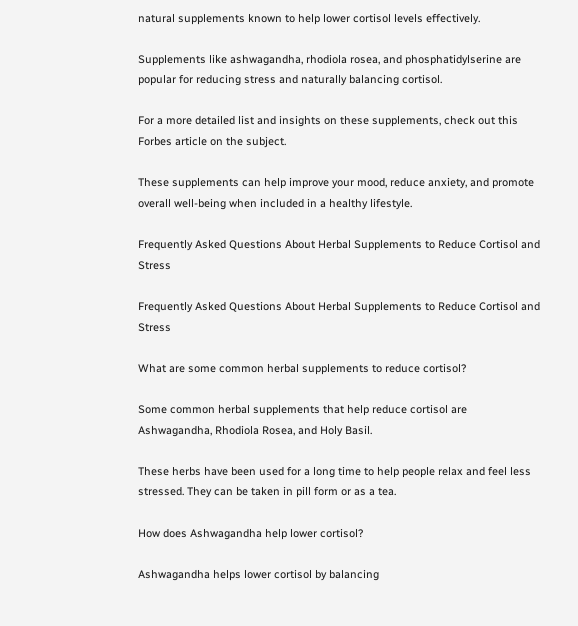natural supplements known to help lower cortisol levels effectively.

Supplements like ashwagandha, rhodiola rosea, and phosphatidylserine are popular for reducing stress and naturally balancing cortisol.

For a more detailed list and insights on these supplements, check out this Forbes article on the subject.

These supplements can help improve your mood, reduce anxiety, and promote overall well-being when included in a healthy lifestyle.

Frequently Asked Questions About Herbal Supplements to Reduce Cortisol and Stress

Frequently Asked Questions About Herbal Supplements to Reduce Cortisol and Stress

What are some common herbal supplements to reduce cortisol?

Some common herbal supplements that help reduce cortisol are Ashwagandha, Rhodiola Rosea, and Holy Basil.

These herbs have been used for a long time to help people relax and feel less stressed. They can be taken in pill form or as a tea.

How does Ashwagandha help lower cortisol?

Ashwagandha helps lower cortisol by balancing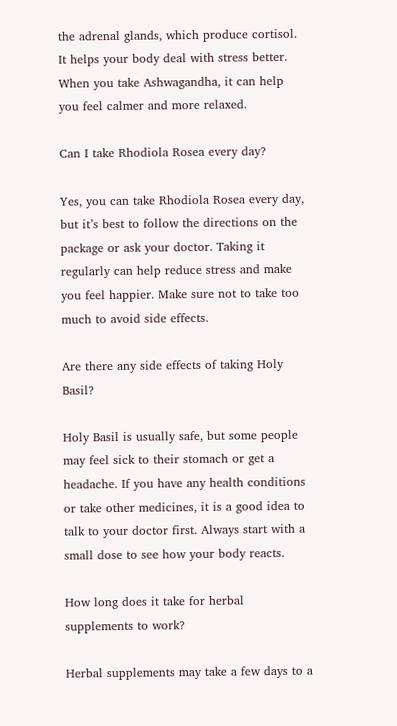the adrenal glands, which produce cortisol. It helps your body deal with stress better. When you take Ashwagandha, it can help you feel calmer and more relaxed.

Can I take Rhodiola Rosea every day?

Yes, you can take Rhodiola Rosea every day, but it’s best to follow the directions on the package or ask your doctor. Taking it regularly can help reduce stress and make you feel happier. Make sure not to take too much to avoid side effects.

Are there any side effects of taking Holy Basil?

Holy Basil is usually safe, but some people may feel sick to their stomach or get a headache. If you have any health conditions or take other medicines, it is a good idea to talk to your doctor first. Always start with a small dose to see how your body reacts.

How long does it take for herbal supplements to work?

Herbal supplements may take a few days to a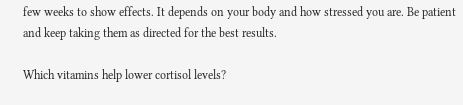few weeks to show effects. It depends on your body and how stressed you are. Be patient and keep taking them as directed for the best results.

Which vitamins help lower cortisol levels?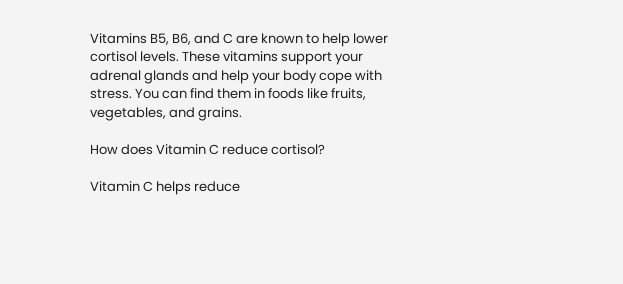Vitamins B5, B6, and C are known to help lower cortisol levels. These vitamins support your adrenal glands and help your body cope with stress. You can find them in foods like fruits, vegetables, and grains.

How does Vitamin C reduce cortisol?

Vitamin C helps reduce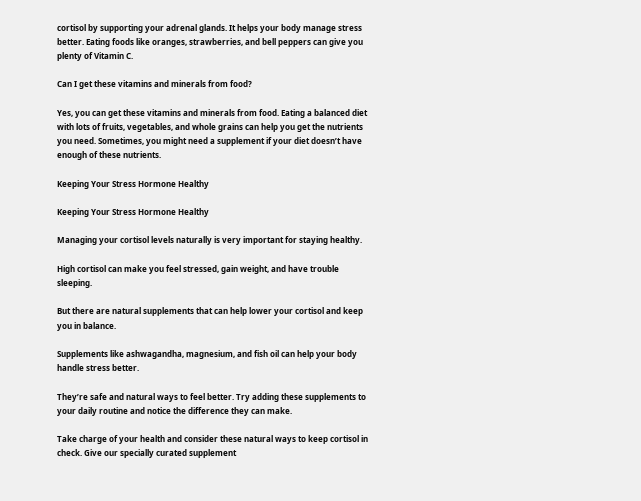cortisol by supporting your adrenal glands. It helps your body manage stress better. Eating foods like oranges, strawberries, and bell peppers can give you plenty of Vitamin C.

Can I get these vitamins and minerals from food?

Yes, you can get these vitamins and minerals from food. Eating a balanced diet with lots of fruits, vegetables, and whole grains can help you get the nutrients you need. Sometimes, you might need a supplement if your diet doesn’t have enough of these nutrients.

Keeping Your Stress Hormone Healthy

Keeping Your Stress Hormone Healthy

Managing your cortisol levels naturally is very important for staying healthy.

High cortisol can make you feel stressed, gain weight, and have trouble sleeping.

But there are natural supplements that can help lower your cortisol and keep you in balance.

Supplements like ashwagandha, magnesium, and fish oil can help your body handle stress better.

They’re safe and natural ways to feel better. Try adding these supplements to your daily routine and notice the difference they can make.

Take charge of your health and consider these natural ways to keep cortisol in check. Give our specially curated supplement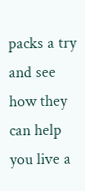packs a try and see how they can help you live a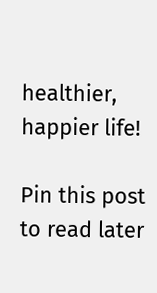healthier, happier life!

Pin this post to read later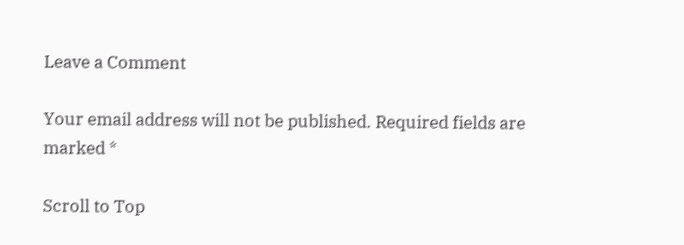Leave a Comment

Your email address will not be published. Required fields are marked *

Scroll to Top